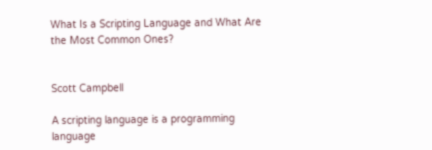What Is a Scripting Language and What Are the Most Common Ones?


Scott Campbell

A scripting language is a programming language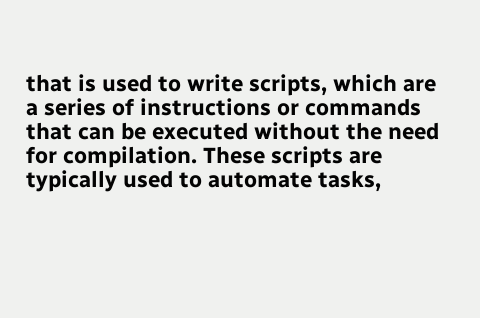that is used to write scripts, which are a series of instructions or commands that can be executed without the need for compilation. These scripts are typically used to automate tasks,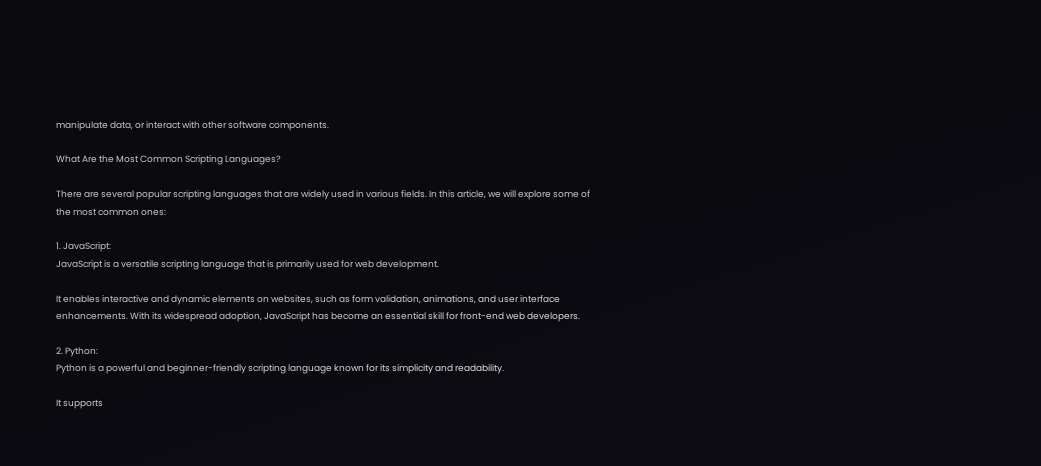manipulate data, or interact with other software components.

What Are the Most Common Scripting Languages?

There are several popular scripting languages that are widely used in various fields. In this article, we will explore some of the most common ones:

1. JavaScript:
JavaScript is a versatile scripting language that is primarily used for web development.

It enables interactive and dynamic elements on websites, such as form validation, animations, and user interface enhancements. With its widespread adoption, JavaScript has become an essential skill for front-end web developers.

2. Python:
Python is a powerful and beginner-friendly scripting language known for its simplicity and readability.

It supports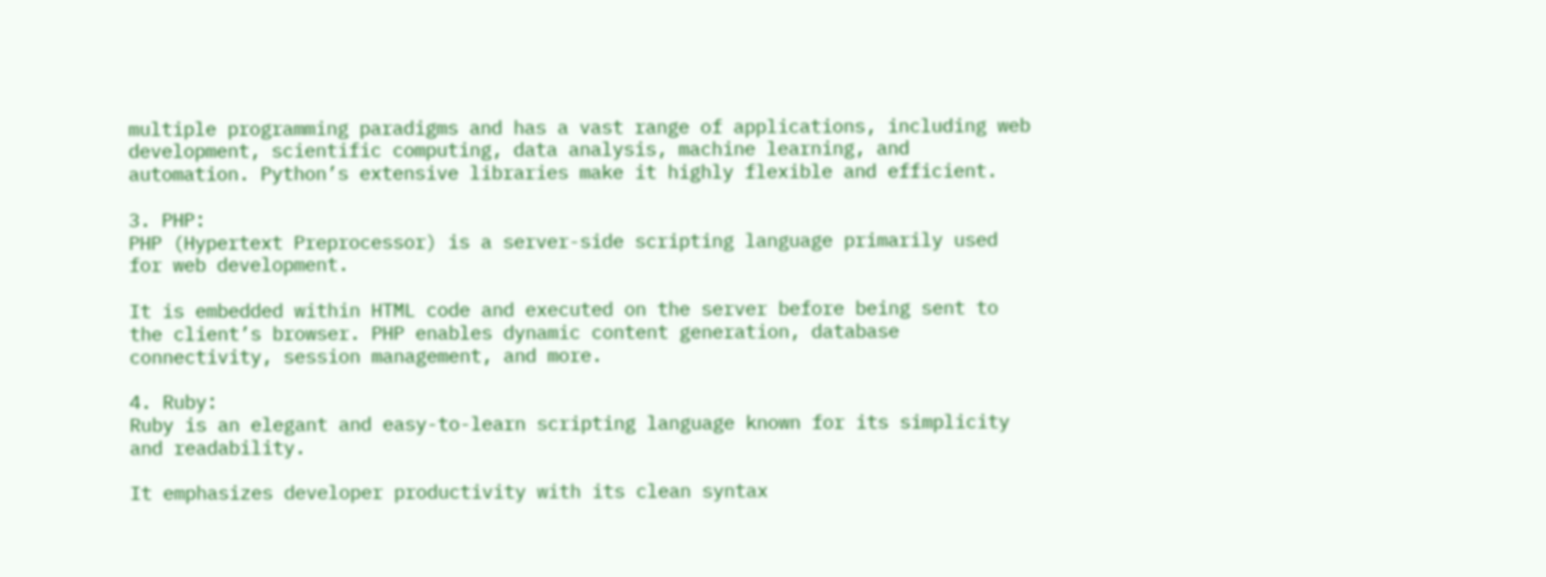multiple programming paradigms and has a vast range of applications, including web development, scientific computing, data analysis, machine learning, and automation. Python’s extensive libraries make it highly flexible and efficient.

3. PHP:
PHP (Hypertext Preprocessor) is a server-side scripting language primarily used for web development.

It is embedded within HTML code and executed on the server before being sent to the client’s browser. PHP enables dynamic content generation, database connectivity, session management, and more.

4. Ruby:
Ruby is an elegant and easy-to-learn scripting language known for its simplicity and readability.

It emphasizes developer productivity with its clean syntax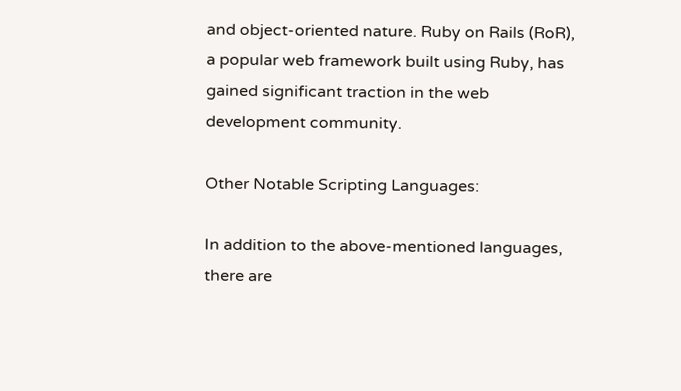and object-oriented nature. Ruby on Rails (RoR), a popular web framework built using Ruby, has gained significant traction in the web development community.

Other Notable Scripting Languages:

In addition to the above-mentioned languages, there are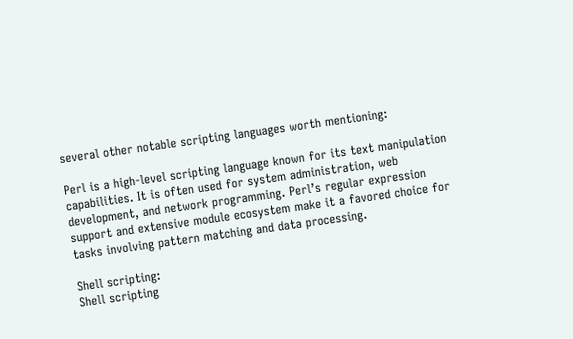several other notable scripting languages worth mentioning:

Perl is a high-level scripting language known for its text manipulation capabilities. It is often used for system administration, web development, and network programming. Perl’s regular expression support and extensive module ecosystem make it a favored choice for tasks involving pattern matching and data processing.

Shell scripting:
Shell scripting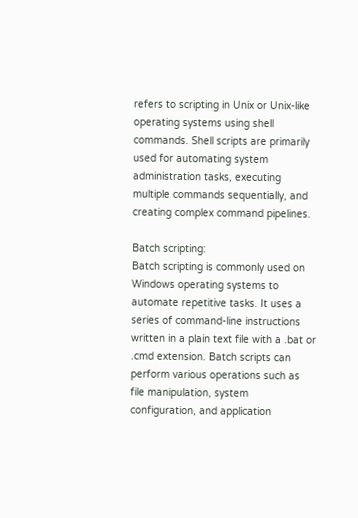refers to scripting in Unix or Unix-like operating systems using shell commands. Shell scripts are primarily used for automating system administration tasks, executing multiple commands sequentially, and creating complex command pipelines.

Batch scripting:
Batch scripting is commonly used on Windows operating systems to automate repetitive tasks. It uses a series of command-line instructions written in a plain text file with a .bat or .cmd extension. Batch scripts can perform various operations such as file manipulation, system configuration, and application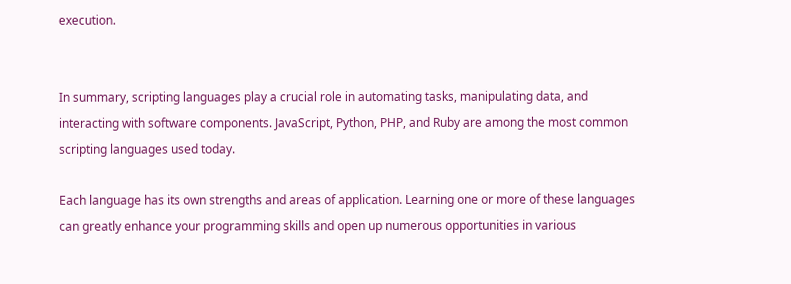execution.


In summary, scripting languages play a crucial role in automating tasks, manipulating data, and interacting with software components. JavaScript, Python, PHP, and Ruby are among the most common scripting languages used today.

Each language has its own strengths and areas of application. Learning one or more of these languages can greatly enhance your programming skills and open up numerous opportunities in various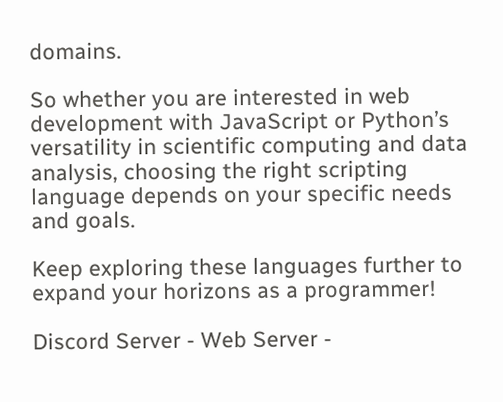domains.

So whether you are interested in web development with JavaScript or Python’s versatility in scientific computing and data analysis, choosing the right scripting language depends on your specific needs and goals.

Keep exploring these languages further to expand your horizons as a programmer!

Discord Server - Web Server -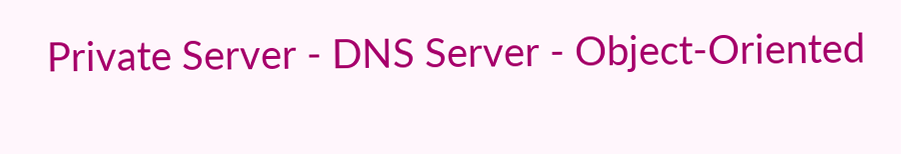Private Server - DNS Server - Object-Oriented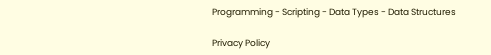Programming - Scripting - Data Types - Data Structures

Privacy Policy